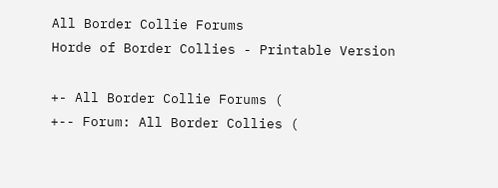All Border Collie Forums
Horde of Border Collies - Printable Version

+- All Border Collie Forums (
+-- Forum: All Border Collies (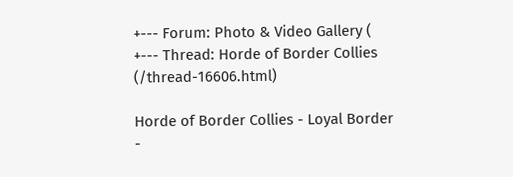+--- Forum: Photo & Video Gallery (
+--- Thread: Horde of Border Collies (/thread-16606.html)

Horde of Border Collies - Loyal Border -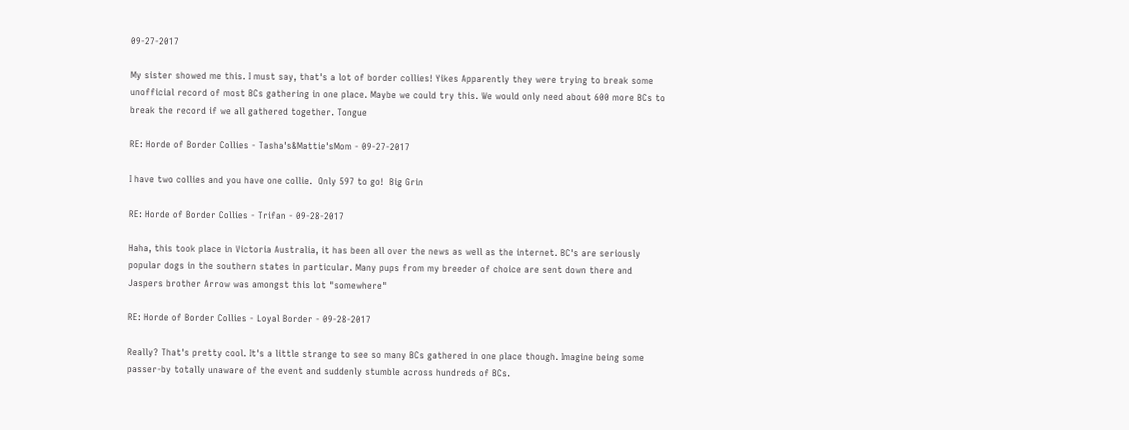09-27-2017

My sister showed me this. I must say, that's a lot of border collies! Yikes Apparently they were trying to break some unofficial record of most BCs gathering in one place. Maybe we could try this. We would only need about 600 more BCs to break the record if we all gathered together. Tongue

RE: Horde of Border Collies - Tasha's&Mattie'sMom - 09-27-2017

I have two collies and you have one collie.  Only 597 to go!  Big Grin

RE: Horde of Border Collies - Trifan - 09-28-2017

Haha, this took place in Victoria Australia, it has been all over the news as well as the internet. BC's are seriously popular dogs in the southern states in particular. Many pups from my breeder of choice are sent down there and Jaspers brother Arrow was amongst this lot "somewhere"

RE: Horde of Border Collies - Loyal Border - 09-28-2017

Really? That's pretty cool. It's a little strange to see so many BCs gathered in one place though. Imagine being some passer-by totally unaware of the event and suddenly stumble across hundreds of BCs.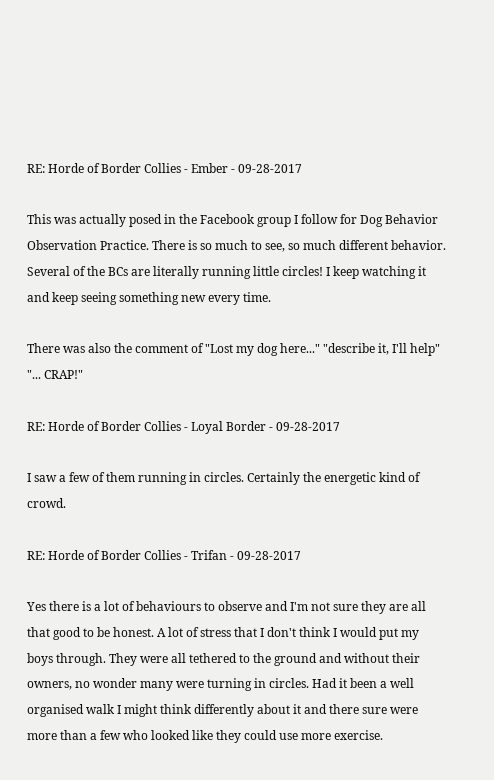RE: Horde of Border Collies - Ember - 09-28-2017

This was actually posed in the Facebook group I follow for Dog Behavior Observation Practice. There is so much to see, so much different behavior. Several of the BCs are literally running little circles! I keep watching it and keep seeing something new every time.

There was also the comment of "Lost my dog here..." "describe it, I'll help" "... CRAP!"

RE: Horde of Border Collies - Loyal Border - 09-28-2017

I saw a few of them running in circles. Certainly the energetic kind of crowd.

RE: Horde of Border Collies - Trifan - 09-28-2017

Yes there is a lot of behaviours to observe and I'm not sure they are all that good to be honest. A lot of stress that I don't think I would put my boys through. They were all tethered to the ground and without their owners, no wonder many were turning in circles. Had it been a well organised walk I might think differently about it and there sure were more than a few who looked like they could use more exercise.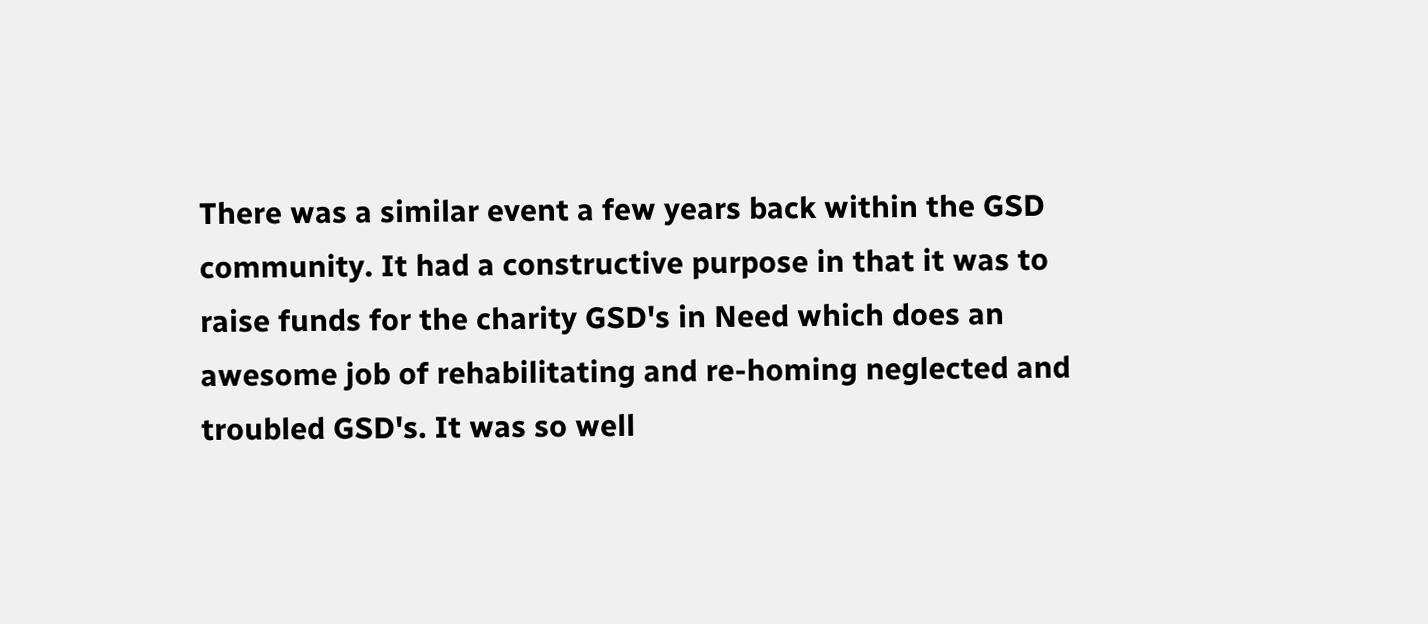There was a similar event a few years back within the GSD community. It had a constructive purpose in that it was to raise funds for the charity GSD's in Need which does an awesome job of rehabilitating and re-homing neglected and troubled GSD's. It was so well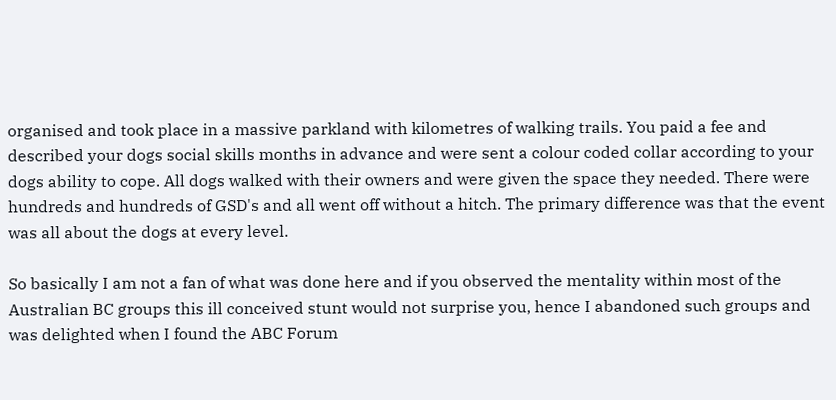organised and took place in a massive parkland with kilometres of walking trails. You paid a fee and described your dogs social skills months in advance and were sent a colour coded collar according to your dogs ability to cope. All dogs walked with their owners and were given the space they needed. There were hundreds and hundreds of GSD's and all went off without a hitch. The primary difference was that the event was all about the dogs at every level.

So basically I am not a fan of what was done here and if you observed the mentality within most of the Australian BC groups this ill conceived stunt would not surprise you, hence I abandoned such groups and was delighted when I found the ABC Forum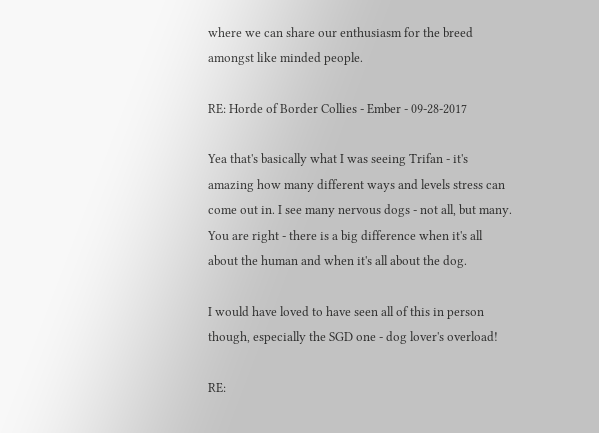where we can share our enthusiasm for the breed amongst like minded people.

RE: Horde of Border Collies - Ember - 09-28-2017

Yea that's basically what I was seeing Trifan - it's amazing how many different ways and levels stress can come out in. I see many nervous dogs - not all, but many. You are right - there is a big difference when it's all about the human and when it's all about the dog.

I would have loved to have seen all of this in person though, especially the SGD one - dog lover's overload!

RE: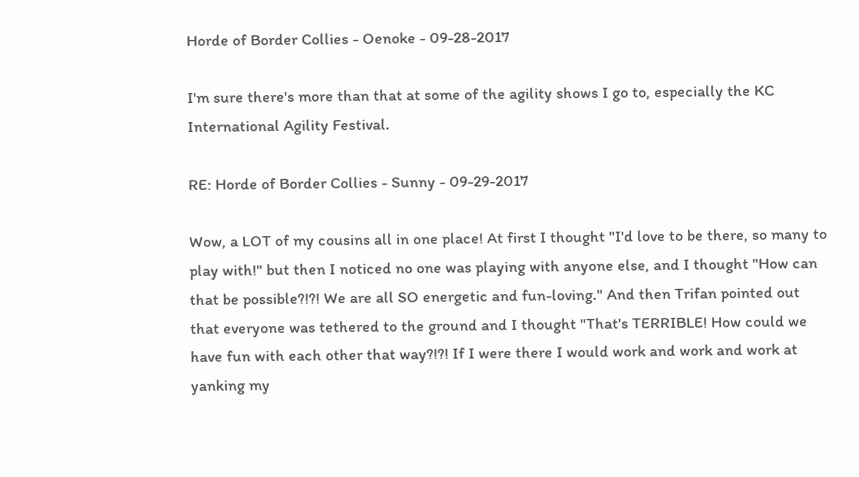Horde of Border Collies - Oenoke - 09-28-2017

I'm sure there's more than that at some of the agility shows I go to, especially the KC International Agility Festival.

RE: Horde of Border Collies - Sunny - 09-29-2017

Wow, a LOT of my cousins all in one place! At first I thought "I'd love to be there, so many to play with!" but then I noticed no one was playing with anyone else, and I thought "How can that be possible?!?! We are all SO energetic and fun-loving." And then Trifan pointed out that everyone was tethered to the ground and I thought "That's TERRIBLE! How could we have fun with each other that way?!?! If I were there I would work and work and work at yanking my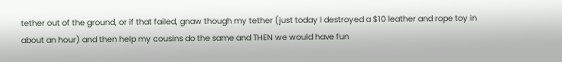tether out of the ground, or if that failed, gnaw though my tether (just today I destroyed a $10 leather and rope toy in about an hour) and then help my cousins do the same and THEN we would have fun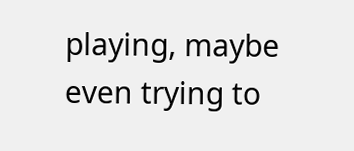playing, maybe even trying to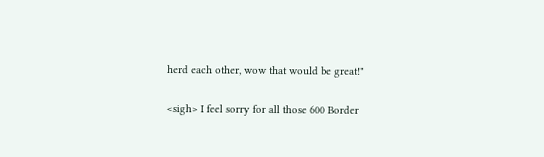herd each other, wow that would be great!"

<sigh> I feel sorry for all those 600 Border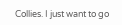Collies. I just want to go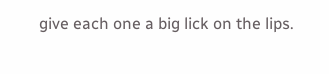give each one a big lick on the lips.